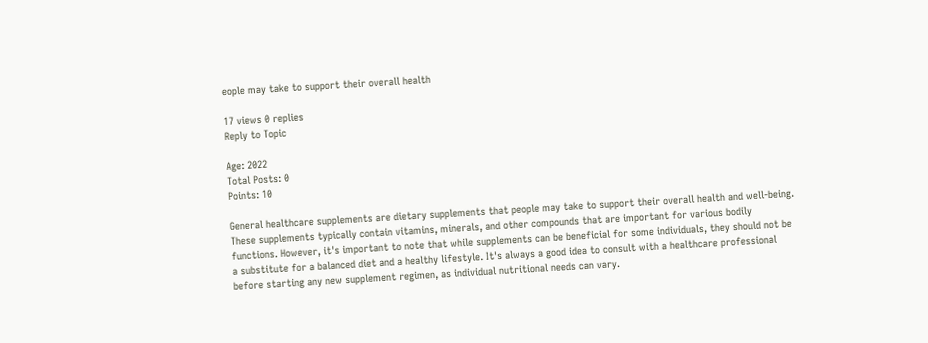eople may take to support their overall health

17 views 0 replies
Reply to Topic

Age: 2022
Total Posts: 0
Points: 10

General healthcare supplements are dietary supplements that people may take to support their overall health and well-being. These supplements typically contain vitamins, minerals, and other compounds that are important for various bodily functions. However, it's important to note that while supplements can be beneficial for some individuals, they should not be a substitute for a balanced diet and a healthy lifestyle. It's always a good idea to consult with a healthcare professional before starting any new supplement regimen, as individual nutritional needs can vary.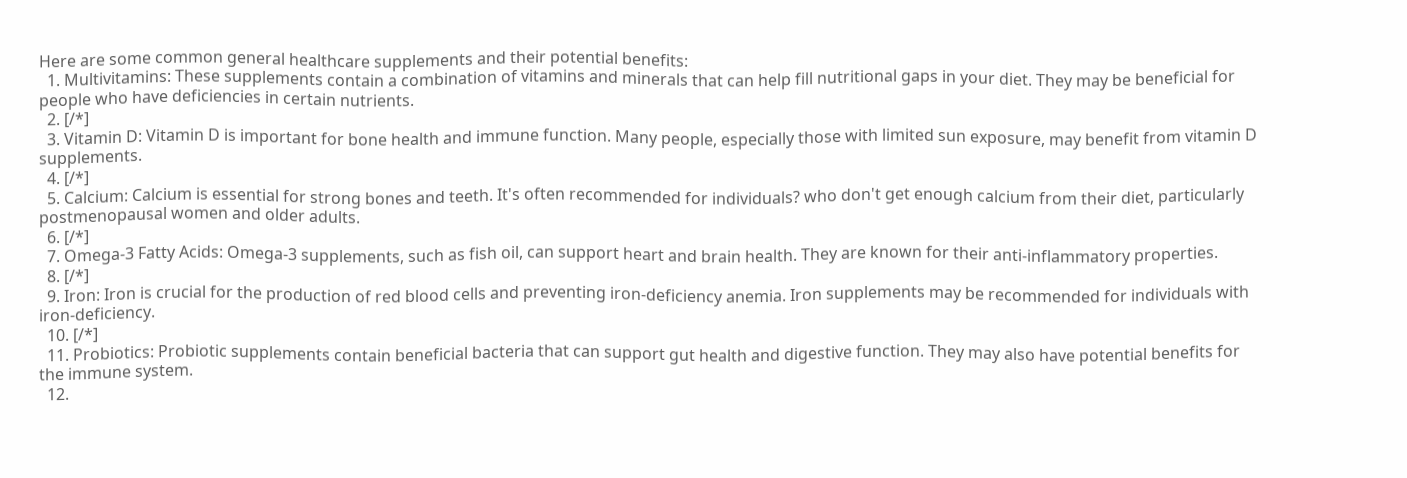Here are some common general healthcare supplements and their potential benefits:
  1. Multivitamins: These supplements contain a combination of vitamins and minerals that can help fill nutritional gaps in your diet. They may be beneficial for people who have deficiencies in certain nutrients.
  2. [/*]
  3. Vitamin D: Vitamin D is important for bone health and immune function. Many people, especially those with limited sun exposure, may benefit from vitamin D supplements.
  4. [/*]
  5. Calcium: Calcium is essential for strong bones and teeth. It's often recommended for individuals? who don't get enough calcium from their diet, particularly postmenopausal women and older adults.
  6. [/*]
  7. Omega-3 Fatty Acids: Omega-3 supplements, such as fish oil, can support heart and brain health. They are known for their anti-inflammatory properties.
  8. [/*]
  9. Iron: Iron is crucial for the production of red blood cells and preventing iron-deficiency anemia. Iron supplements may be recommended for individuals with iron-deficiency.
  10. [/*]
  11. Probiotics: Probiotic supplements contain beneficial bacteria that can support gut health and digestive function. They may also have potential benefits for the immune system.
  12.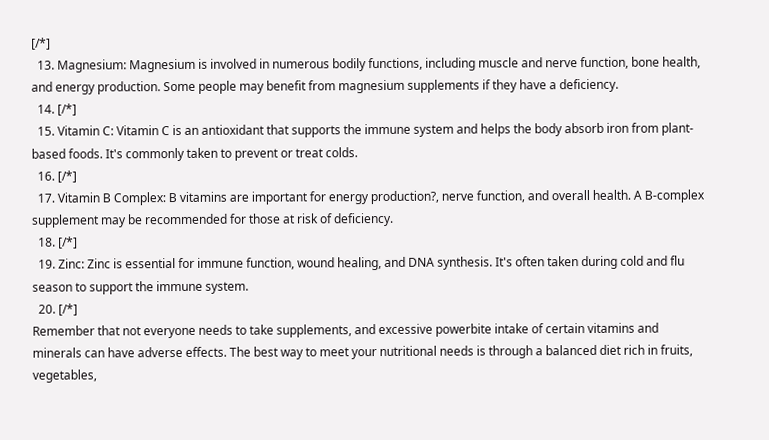[/*]
  13. Magnesium: Magnesium is involved in numerous bodily functions, including muscle and nerve function, bone health, and energy production. Some people may benefit from magnesium supplements if they have a deficiency.
  14. [/*]
  15. Vitamin C: Vitamin C is an antioxidant that supports the immune system and helps the body absorb iron from plant-based foods. It's commonly taken to prevent or treat colds.
  16. [/*]
  17. Vitamin B Complex: B vitamins are important for energy production?, nerve function, and overall health. A B-complex supplement may be recommended for those at risk of deficiency.
  18. [/*]
  19. Zinc: Zinc is essential for immune function, wound healing, and DNA synthesis. It's often taken during cold and flu season to support the immune system.
  20. [/*]
Remember that not everyone needs to take supplements, and excessive powerbite intake of certain vitamins and minerals can have adverse effects. The best way to meet your nutritional needs is through a balanced diet rich in fruits, vegetables,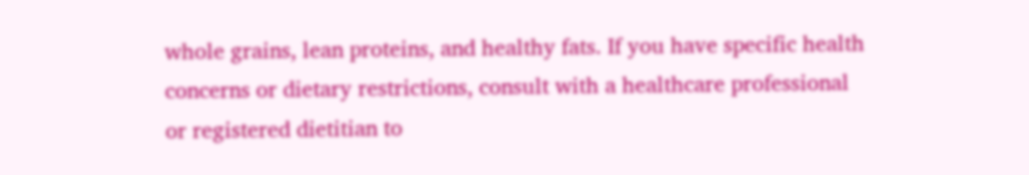whole grains, lean proteins, and healthy fats. If you have specific health concerns or dietary restrictions, consult with a healthcare professional or registered dietitian to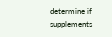determine if supplements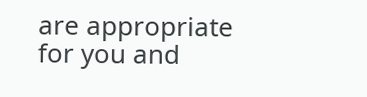are appropriate for you and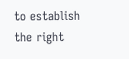to establish the right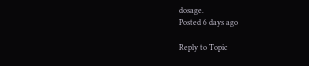dosage.
Posted 6 days ago

Reply to Topic